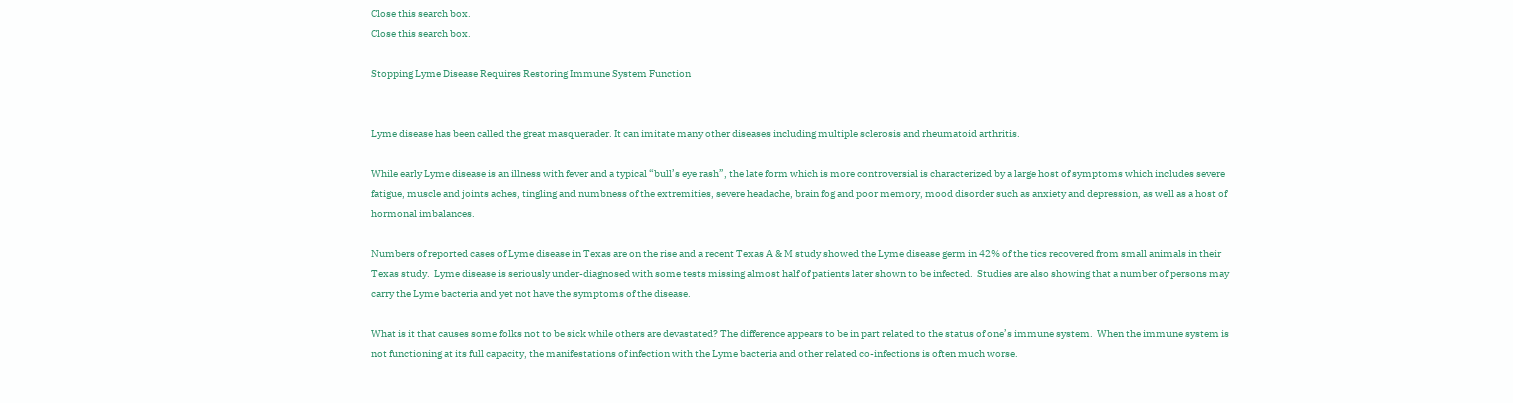Close this search box.
Close this search box.

Stopping Lyme Disease Requires Restoring Immune System Function


Lyme disease has been called the great masquerader. It can imitate many other diseases including multiple sclerosis and rheumatoid arthritis.

While early Lyme disease is an illness with fever and a typical “bull’s eye rash”, the late form which is more controversial is characterized by a large host of symptoms which includes severe fatigue, muscle and joints aches, tingling and numbness of the extremities, severe headache, brain fog and poor memory, mood disorder such as anxiety and depression, as well as a host of hormonal imbalances.

Numbers of reported cases of Lyme disease in Texas are on the rise and a recent Texas A & M study showed the Lyme disease germ in 42% of the tics recovered from small animals in their Texas study.  Lyme disease is seriously under-diagnosed with some tests missing almost half of patients later shown to be infected.  Studies are also showing that a number of persons may carry the Lyme bacteria and yet not have the symptoms of the disease.

What is it that causes some folks not to be sick while others are devastated? The difference appears to be in part related to the status of one’s immune system.  When the immune system is not functioning at its full capacity, the manifestations of infection with the Lyme bacteria and other related co-infections is often much worse.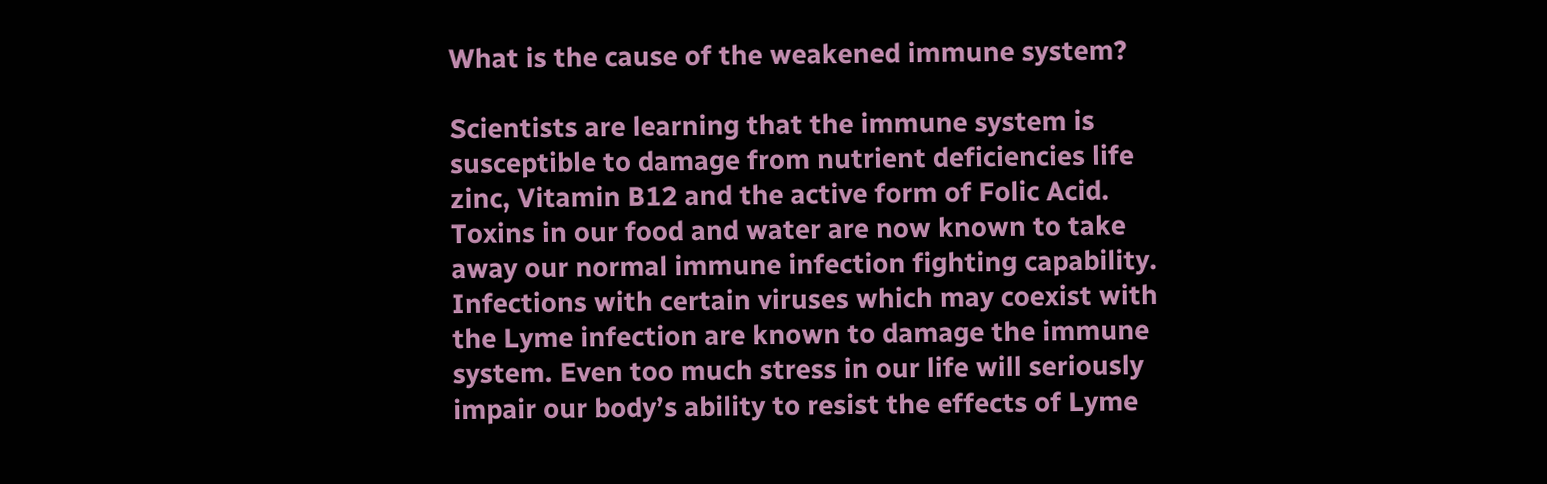What is the cause of the weakened immune system?

Scientists are learning that the immune system is susceptible to damage from nutrient deficiencies life zinc, Vitamin B12 and the active form of Folic Acid. Toxins in our food and water are now known to take away our normal immune infection fighting capability. Infections with certain viruses which may coexist with the Lyme infection are known to damage the immune system. Even too much stress in our life will seriously impair our body’s ability to resist the effects of Lyme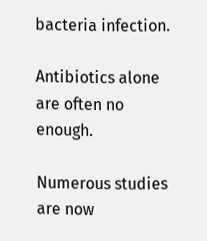bacteria infection.

Antibiotics alone are often no enough.

Numerous studies are now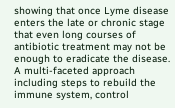showing that once Lyme disease enters the late or chronic stage that even long courses of antibiotic treatment may not be enough to eradicate the disease.  A multi-faceted approach including steps to rebuild the immune system, control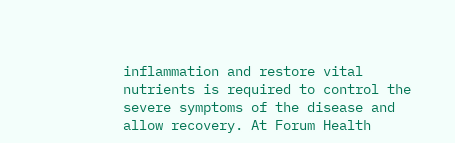inflammation and restore vital nutrients is required to control the severe symptoms of the disease and allow recovery. At Forum Health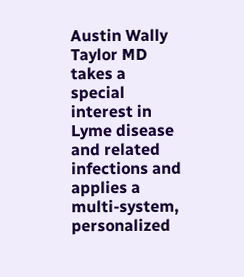Austin Wally Taylor MD takes a special interest in Lyme disease and related infections and applies a multi-system, personalized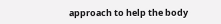approach to help the body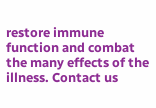restore immune function and combat the many effects of the illness. Contact us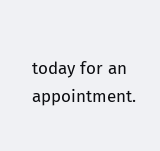today for an appointment.